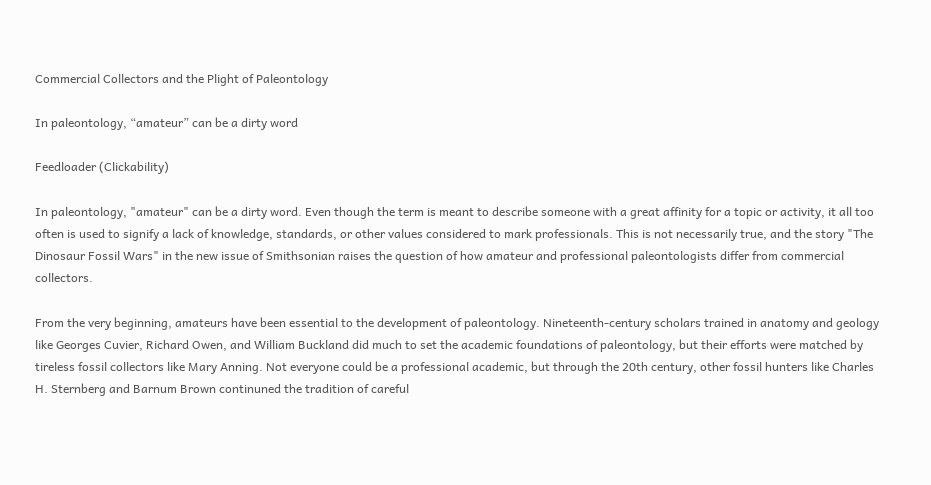Commercial Collectors and the Plight of Paleontology

In paleontology, “amateur” can be a dirty word

Feedloader (Clickability)

In paleontology, "amateur" can be a dirty word. Even though the term is meant to describe someone with a great affinity for a topic or activity, it all too often is used to signify a lack of knowledge, standards, or other values considered to mark professionals. This is not necessarily true, and the story "The Dinosaur Fossil Wars" in the new issue of Smithsonian raises the question of how amateur and professional paleontologists differ from commercial collectors.

From the very beginning, amateurs have been essential to the development of paleontology. Nineteenth-century scholars trained in anatomy and geology like Georges Cuvier, Richard Owen, and William Buckland did much to set the academic foundations of paleontology, but their efforts were matched by tireless fossil collectors like Mary Anning. Not everyone could be a professional academic, but through the 20th century, other fossil hunters like Charles H. Sternberg and Barnum Brown continuned the tradition of careful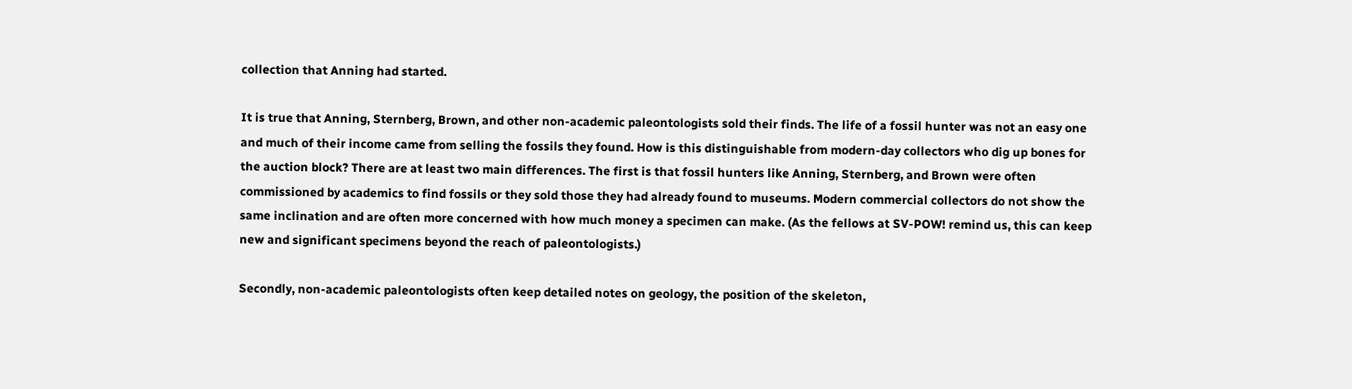collection that Anning had started.

It is true that Anning, Sternberg, Brown, and other non-academic paleontologists sold their finds. The life of a fossil hunter was not an easy one and much of their income came from selling the fossils they found. How is this distinguishable from modern-day collectors who dig up bones for the auction block? There are at least two main differences. The first is that fossil hunters like Anning, Sternberg, and Brown were often commissioned by academics to find fossils or they sold those they had already found to museums. Modern commercial collectors do not show the same inclination and are often more concerned with how much money a specimen can make. (As the fellows at SV-POW! remind us, this can keep new and significant specimens beyond the reach of paleontologists.)

Secondly, non-academic paleontologists often keep detailed notes on geology, the position of the skeleton,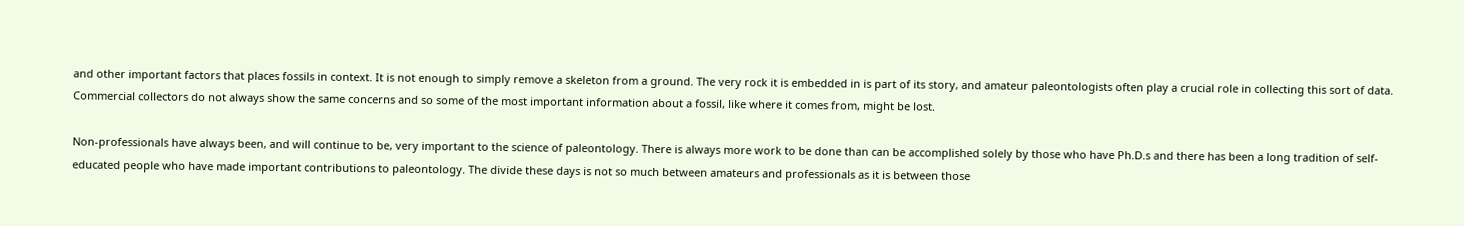and other important factors that places fossils in context. It is not enough to simply remove a skeleton from a ground. The very rock it is embedded in is part of its story, and amateur paleontologists often play a crucial role in collecting this sort of data. Commercial collectors do not always show the same concerns and so some of the most important information about a fossil, like where it comes from, might be lost.

Non-professionals have always been, and will continue to be, very important to the science of paleontology. There is always more work to be done than can be accomplished solely by those who have Ph.D.s and there has been a long tradition of self-educated people who have made important contributions to paleontology. The divide these days is not so much between amateurs and professionals as it is between those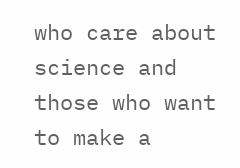who care about science and those who want to make a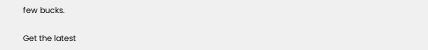few bucks.

Get the latest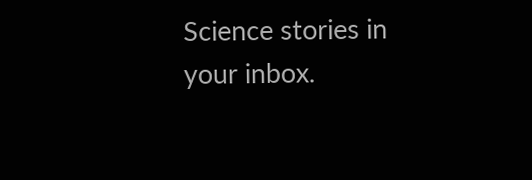Science stories in your inbox.